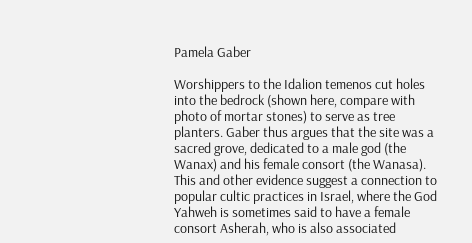Pamela Gaber

Worshippers to the Idalion temenos cut holes into the bedrock (shown here, compare with photo of mortar stones) to serve as tree planters. Gaber thus argues that the site was a sacred grove, dedicated to a male god (the Wanax) and his female consort (the Wanasa). This and other evidence suggest a connection to popular cultic practices in Israel, where the God Yahweh is sometimes said to have a female consort Asherah, who is also associated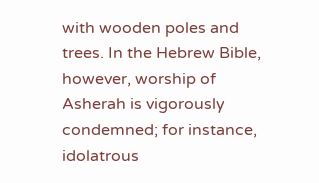with wooden poles and trees. In the Hebrew Bible, however, worship of Asherah is vigorously condemned; for instance, idolatrous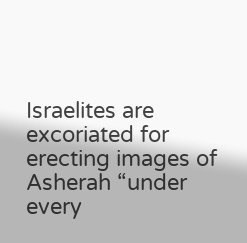Israelites are excoriated for erecting images of Asherah “under every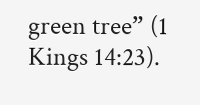green tree” (1 Kings 14:23).